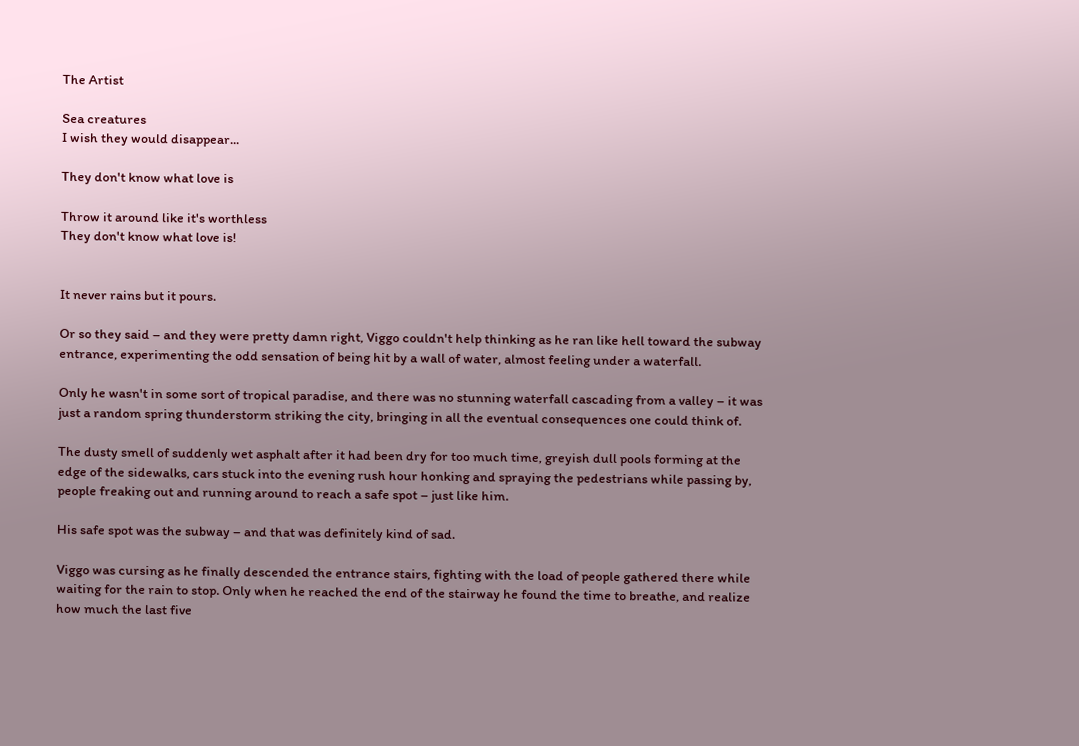The Artist

Sea creatures
I wish they would disappear...

They don't know what love is

Throw it around like it's worthless
They don't know what love is!


It never rains but it pours.

Or so they said – and they were pretty damn right, Viggo couldn't help thinking as he ran like hell toward the subway entrance, experimenting the odd sensation of being hit by a wall of water, almost feeling under a waterfall.

Only he wasn't in some sort of tropical paradise, and there was no stunning waterfall cascading from a valley – it was just a random spring thunderstorm striking the city, bringing in all the eventual consequences one could think of.

The dusty smell of suddenly wet asphalt after it had been dry for too much time, greyish dull pools forming at the edge of the sidewalks, cars stuck into the evening rush hour honking and spraying the pedestrians while passing by, people freaking out and running around to reach a safe spot – just like him.

His safe spot was the subway – and that was definitely kind of sad.

Viggo was cursing as he finally descended the entrance stairs, fighting with the load of people gathered there while waiting for the rain to stop. Only when he reached the end of the stairway he found the time to breathe, and realize how much the last five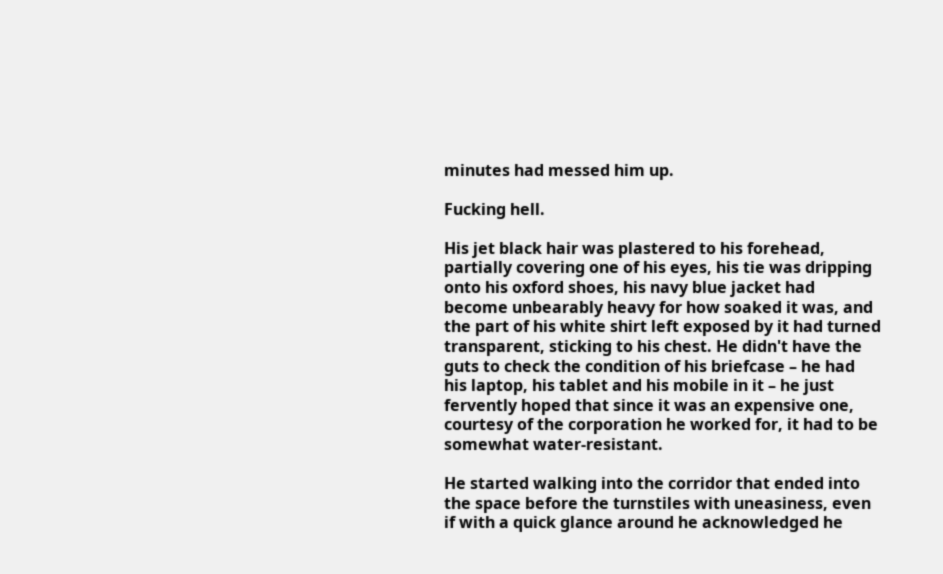minutes had messed him up.

Fucking hell.

His jet black hair was plastered to his forehead, partially covering one of his eyes, his tie was dripping onto his oxford shoes, his navy blue jacket had become unbearably heavy for how soaked it was, and the part of his white shirt left exposed by it had turned transparent, sticking to his chest. He didn't have the guts to check the condition of his briefcase – he had his laptop, his tablet and his mobile in it – he just fervently hoped that since it was an expensive one, courtesy of the corporation he worked for, it had to be somewhat water-resistant.

He started walking into the corridor that ended into the space before the turnstiles with uneasiness, even if with a quick glance around he acknowledged he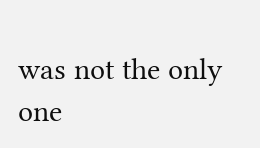was not the only one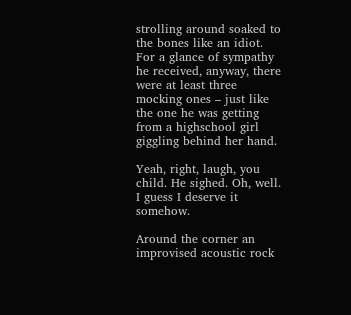strolling around soaked to the bones like an idiot. For a glance of sympathy he received, anyway, there were at least three mocking ones – just like the one he was getting from a highschool girl giggling behind her hand.

Yeah, right, laugh, you child. He sighed. Oh, well. I guess I deserve it somehow.

Around the corner an improvised acoustic rock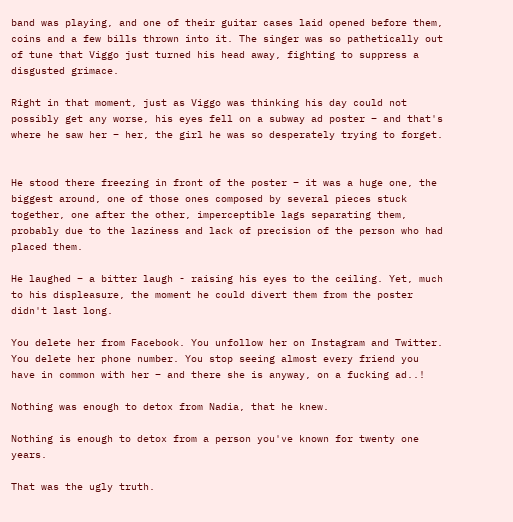band was playing, and one of their guitar cases laid opened before them, coins and a few bills thrown into it. The singer was so pathetically out of tune that Viggo just turned his head away, fighting to suppress a disgusted grimace.

Right in that moment, just as Viggo was thinking his day could not possibly get any worse, his eyes fell on a subway ad poster – and that's where he saw her – her, the girl he was so desperately trying to forget.


He stood there freezing in front of the poster – it was a huge one, the biggest around, one of those ones composed by several pieces stuck together, one after the other, imperceptible lags separating them, probably due to the laziness and lack of precision of the person who had placed them.

He laughed – a bitter laugh - raising his eyes to the ceiling. Yet, much to his displeasure, the moment he could divert them from the poster didn't last long.

You delete her from Facebook. You unfollow her on Instagram and Twitter. You delete her phone number. You stop seeing almost every friend you have in common with her – and there she is anyway, on a fucking ad..!

Nothing was enough to detox from Nadia, that he knew.

Nothing is enough to detox from a person you've known for twenty one years.

That was the ugly truth.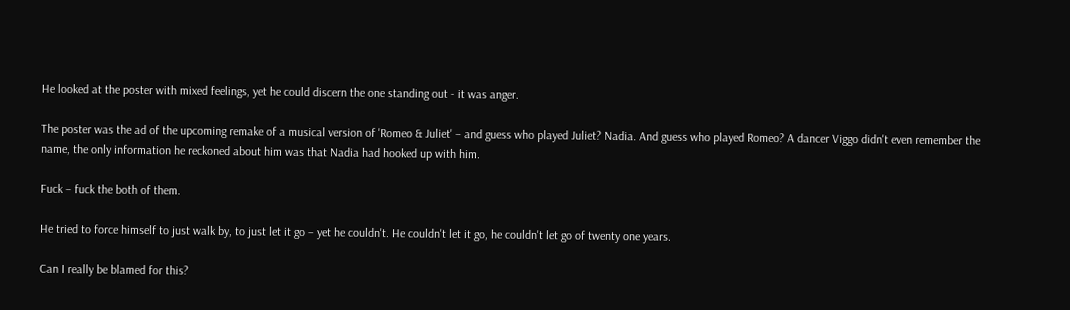He looked at the poster with mixed feelings, yet he could discern the one standing out - it was anger.

The poster was the ad of the upcoming remake of a musical version of 'Romeo & Juliet' – and guess who played Juliet? Nadia. And guess who played Romeo? A dancer Viggo didn't even remember the name, the only information he reckoned about him was that Nadia had hooked up with him.

Fuck – fuck the both of them.

He tried to force himself to just walk by, to just let it go – yet he couldn't. He couldn't let it go, he couldn't let go of twenty one years.

Can I really be blamed for this?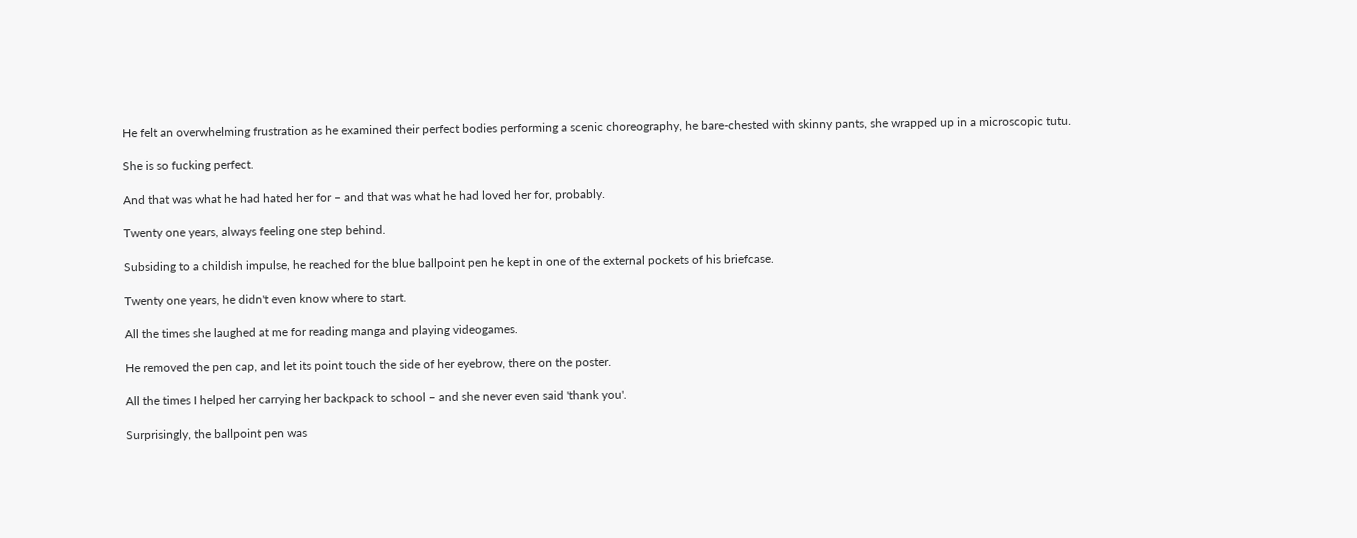He felt an overwhelming frustration as he examined their perfect bodies performing a scenic choreography, he bare-chested with skinny pants, she wrapped up in a microscopic tutu.

She is so fucking perfect.

And that was what he had hated her for – and that was what he had loved her for, probably.

Twenty one years, always feeling one step behind.

Subsiding to a childish impulse, he reached for the blue ballpoint pen he kept in one of the external pockets of his briefcase.

Twenty one years, he didn't even know where to start.

All the times she laughed at me for reading manga and playing videogames.

He removed the pen cap, and let its point touch the side of her eyebrow, there on the poster.

All the times I helped her carrying her backpack to school – and she never even said 'thank you'.

Surprisingly, the ballpoint pen was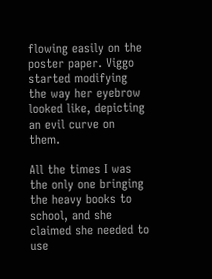flowing easily on the poster paper. Viggo started modifying the way her eyebrow looked like, depicting an evil curve on them.

All the times I was the only one bringing the heavy books to school, and she claimed she needed to use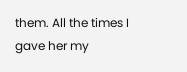them. All the times I gave her my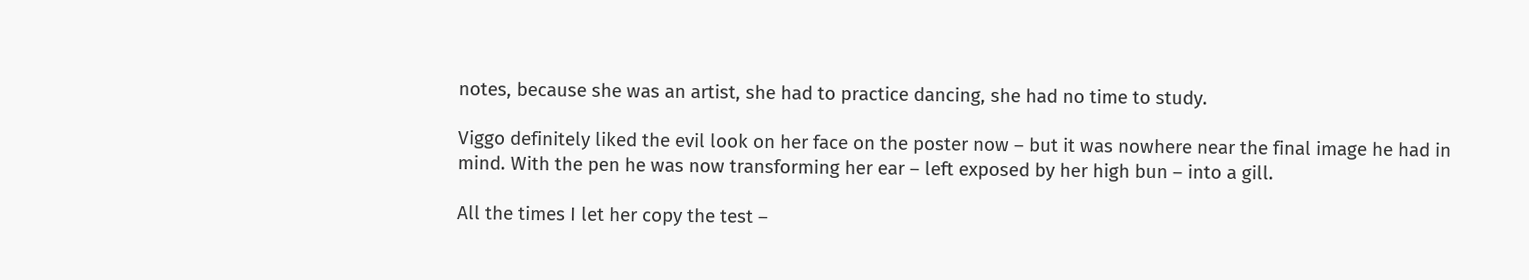notes, because she was an artist, she had to practice dancing, she had no time to study.

Viggo definitely liked the evil look on her face on the poster now – but it was nowhere near the final image he had in mind. With the pen he was now transforming her ear – left exposed by her high bun – into a gill.

All the times I let her copy the test –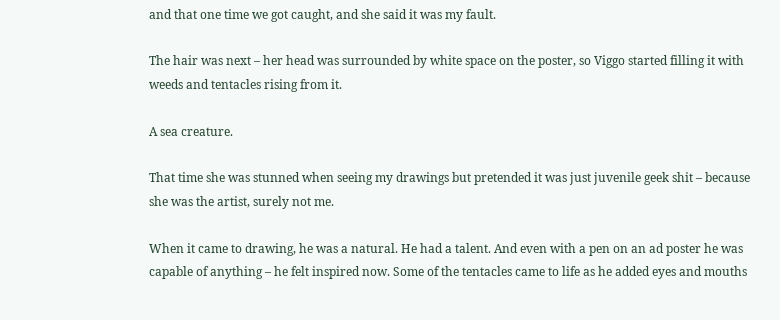and that one time we got caught, and she said it was my fault.

The hair was next – her head was surrounded by white space on the poster, so Viggo started filling it with weeds and tentacles rising from it.

A sea creature.

That time she was stunned when seeing my drawings but pretended it was just juvenile geek shit – because she was the artist, surely not me.

When it came to drawing, he was a natural. He had a talent. And even with a pen on an ad poster he was capable of anything – he felt inspired now. Some of the tentacles came to life as he added eyes and mouths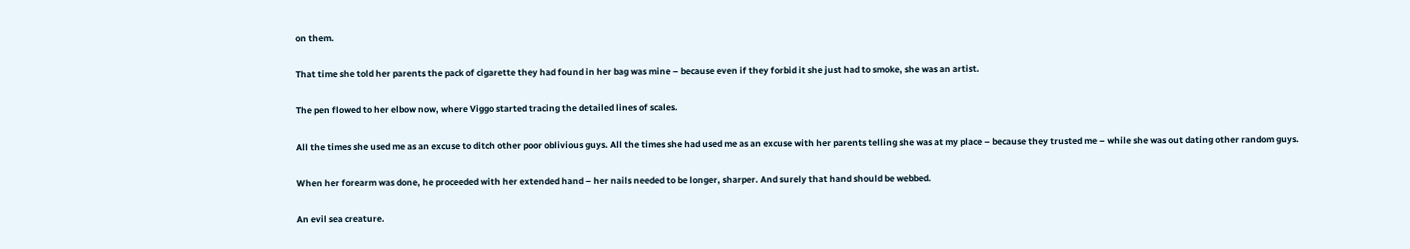on them.

That time she told her parents the pack of cigarette they had found in her bag was mine – because even if they forbid it she just had to smoke, she was an artist.

The pen flowed to her elbow now, where Viggo started tracing the detailed lines of scales.

All the times she used me as an excuse to ditch other poor oblivious guys. All the times she had used me as an excuse with her parents telling she was at my place – because they trusted me – while she was out dating other random guys.

When her forearm was done, he proceeded with her extended hand – her nails needed to be longer, sharper. And surely that hand should be webbed.

An evil sea creature.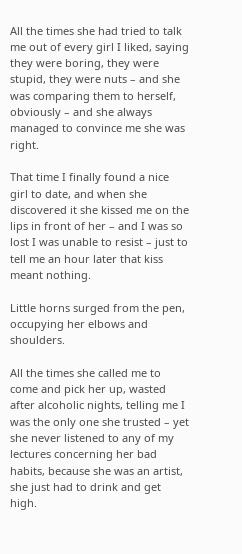All the times she had tried to talk me out of every girl I liked, saying they were boring, they were stupid, they were nuts – and she was comparing them to herself, obviously – and she always managed to convince me she was right.

That time I finally found a nice girl to date, and when she discovered it she kissed me on the lips in front of her – and I was so lost I was unable to resist – just to tell me an hour later that kiss meant nothing.

Little horns surged from the pen, occupying her elbows and shoulders.

All the times she called me to come and pick her up, wasted after alcoholic nights, telling me I was the only one she trusted – yet she never listened to any of my lectures concerning her bad habits, because she was an artist, she just had to drink and get high.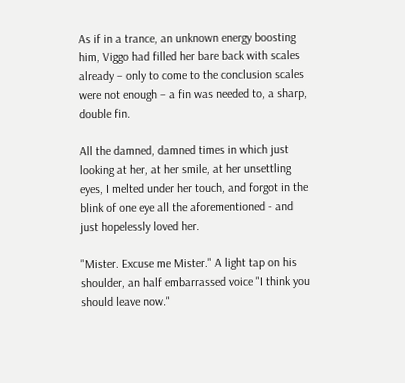As if in a trance, an unknown energy boosting him, Viggo had filled her bare back with scales already – only to come to the conclusion scales were not enough – a fin was needed to, a sharp, double fin.

All the damned, damned times in which just looking at her, at her smile, at her unsettling eyes, I melted under her touch, and forgot in the blink of one eye all the aforementioned - and just hopelessly loved her.

"Mister. Excuse me Mister." A light tap on his shoulder, an half embarrassed voice "I think you should leave now."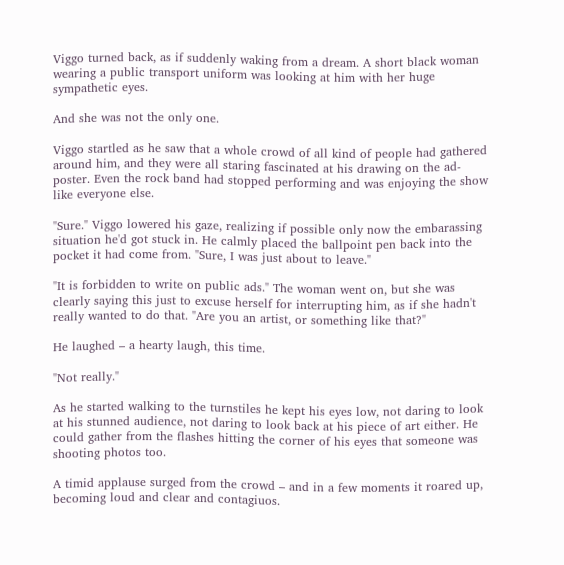Viggo turned back, as if suddenly waking from a dream. A short black woman wearing a public transport uniform was looking at him with her huge sympathetic eyes.

And she was not the only one.

Viggo startled as he saw that a whole crowd of all kind of people had gathered around him, and they were all staring fascinated at his drawing on the ad-poster. Even the rock band had stopped performing and was enjoying the show like everyone else.

"Sure." Viggo lowered his gaze, realizing if possible only now the embarassing situation he'd got stuck in. He calmly placed the ballpoint pen back into the pocket it had come from. "Sure, I was just about to leave."

"It is forbidden to write on public ads." The woman went on, but she was clearly saying this just to excuse herself for interrupting him, as if she hadn't really wanted to do that. "Are you an artist, or something like that?"

He laughed – a hearty laugh, this time.

"Not really."

As he started walking to the turnstiles he kept his eyes low, not daring to look at his stunned audience, not daring to look back at his piece of art either. He could gather from the flashes hitting the corner of his eyes that someone was shooting photos too.

A timid applause surged from the crowd – and in a few moments it roared up, becoming loud and clear and contagiuos.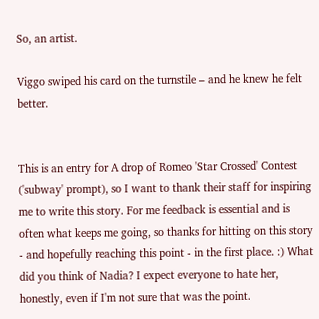So, an artist.

Viggo swiped his card on the turnstile – and he knew he felt better.


This is an entry for A drop of Romeo 'Star Crossed' Contest ('subway' prompt), so I want to thank their staff for inspiring me to write this story. For me feedback is essential and is often what keeps me going, so thanks for hitting on this story - and hopefully reaching this point - in the first place. :) What did you think of Nadia? I expect everyone to hate her, honestly, even if I'm not sure that was the point.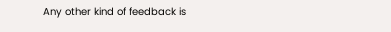Any other kind of feedback is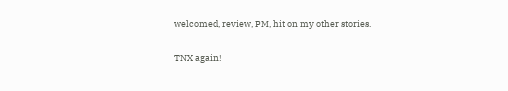welcomed, review, PM, hit on my other stories.

TNX again!